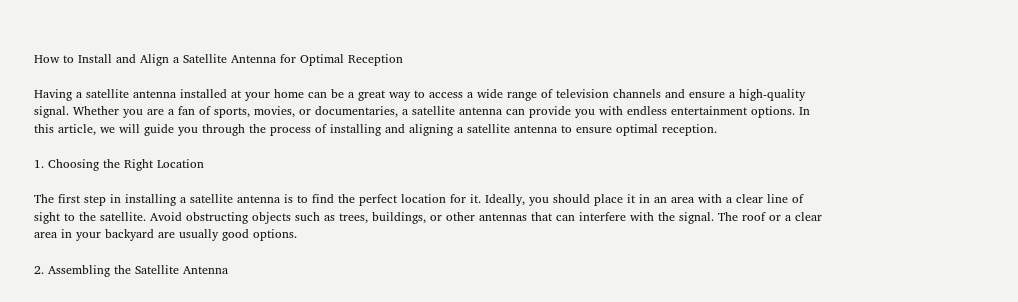How to Install and Align a Satellite Antenna for Optimal Reception

Having a satellite antenna installed at your home can be a great way to access a wide range of television channels and ensure a high-quality signal. Whether you are a fan of sports, movies, or documentaries, a satellite antenna can provide you with endless entertainment options. In this article, we will guide you through the process of installing and aligning a satellite antenna to ensure optimal reception.

1. Choosing the Right Location

The first step in installing a satellite antenna is to find the perfect location for it. Ideally, you should place it in an area with a clear line of sight to the satellite. Avoid obstructing objects such as trees, buildings, or other antennas that can interfere with the signal. The roof or a clear area in your backyard are usually good options.

2. Assembling the Satellite Antenna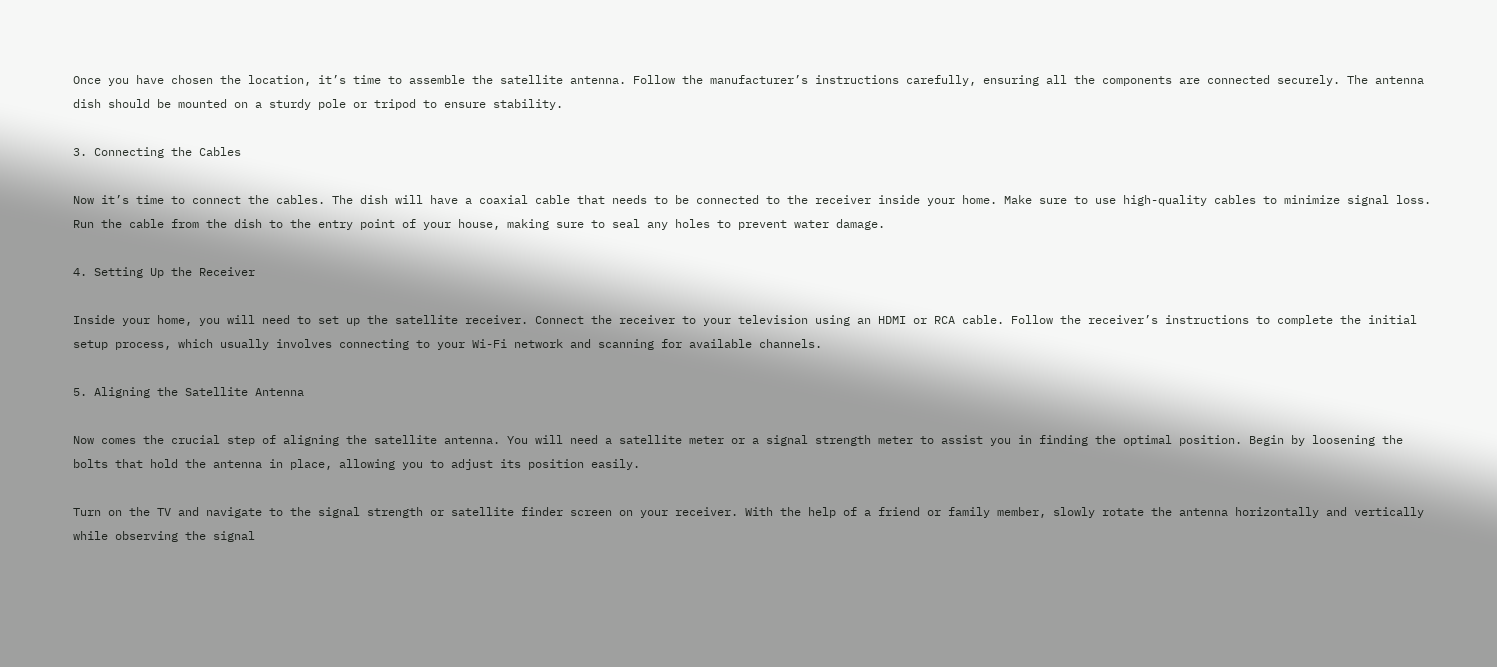Once you have chosen the location, it’s time to assemble the satellite antenna. Follow the manufacturer’s instructions carefully, ensuring all the components are connected securely. The antenna dish should be mounted on a sturdy pole or tripod to ensure stability.

3. Connecting the Cables

Now it’s time to connect the cables. The dish will have a coaxial cable that needs to be connected to the receiver inside your home. Make sure to use high-quality cables to minimize signal loss. Run the cable from the dish to the entry point of your house, making sure to seal any holes to prevent water damage.

4. Setting Up the Receiver

Inside your home, you will need to set up the satellite receiver. Connect the receiver to your television using an HDMI or RCA cable. Follow the receiver’s instructions to complete the initial setup process, which usually involves connecting to your Wi-Fi network and scanning for available channels.

5. Aligning the Satellite Antenna

Now comes the crucial step of aligning the satellite antenna. You will need a satellite meter or a signal strength meter to assist you in finding the optimal position. Begin by loosening the bolts that hold the antenna in place, allowing you to adjust its position easily.

Turn on the TV and navigate to the signal strength or satellite finder screen on your receiver. With the help of a friend or family member, slowly rotate the antenna horizontally and vertically while observing the signal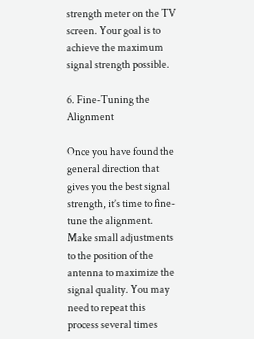strength meter on the TV screen. Your goal is to achieve the maximum signal strength possible.

6. Fine-Tuning the Alignment

Once you have found the general direction that gives you the best signal strength, it’s time to fine-tune the alignment. Make small adjustments to the position of the antenna to maximize the signal quality. You may need to repeat this process several times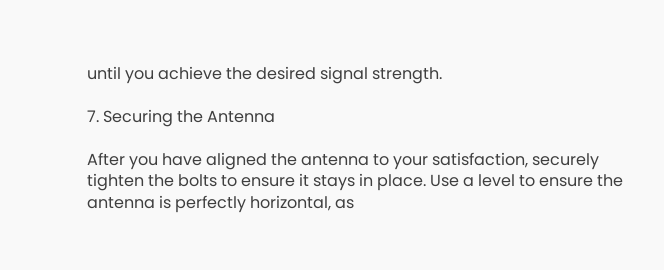until you achieve the desired signal strength.

7. Securing the Antenna

After you have aligned the antenna to your satisfaction, securely tighten the bolts to ensure it stays in place. Use a level to ensure the antenna is perfectly horizontal, as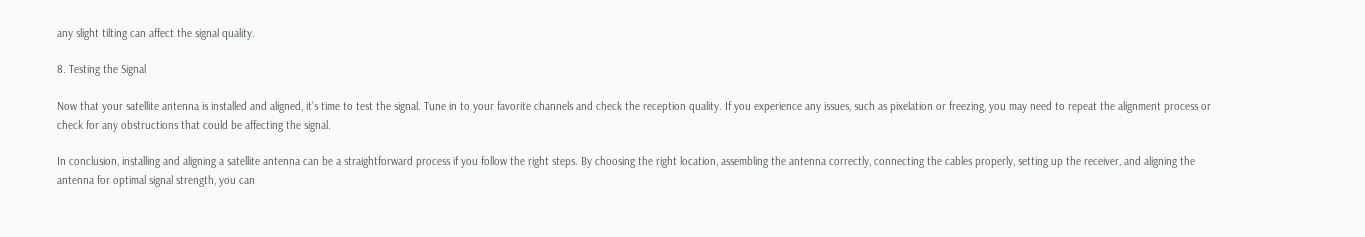any slight tilting can affect the signal quality.

8. Testing the Signal

Now that your satellite antenna is installed and aligned, it’s time to test the signal. Tune in to your favorite channels and check the reception quality. If you experience any issues, such as pixelation or freezing, you may need to repeat the alignment process or check for any obstructions that could be affecting the signal.

In conclusion, installing and aligning a satellite antenna can be a straightforward process if you follow the right steps. By choosing the right location, assembling the antenna correctly, connecting the cables properly, setting up the receiver, and aligning the antenna for optimal signal strength, you can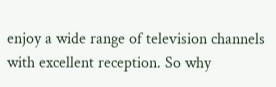enjoy a wide range of television channels with excellent reception. So why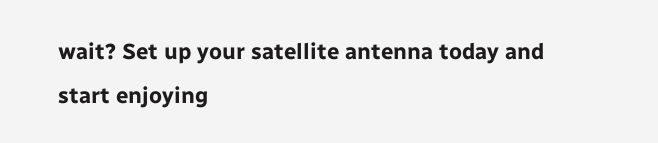wait? Set up your satellite antenna today and start enjoying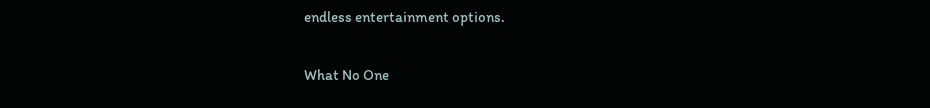endless entertainment options.

What No One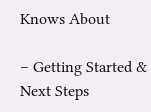Knows About

– Getting Started & Next Steps